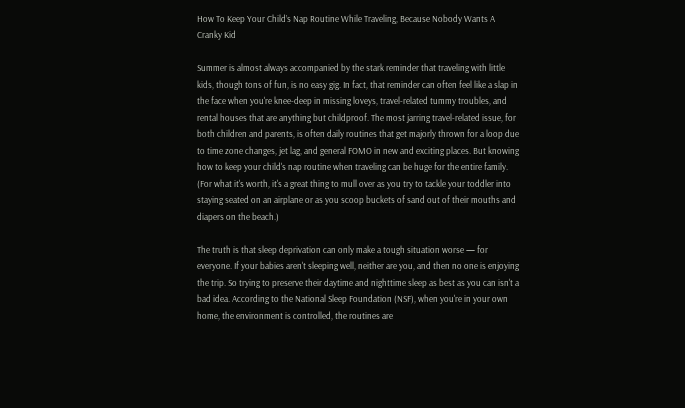How To Keep Your Child’s Nap Routine While Traveling, Because Nobody Wants A Cranky Kid

Summer is almost always accompanied by the stark reminder that traveling with little kids, though tons of fun, is no easy gig. In fact, that reminder can often feel like a slap in the face when you're knee-deep in missing loveys, travel-related tummy troubles, and rental houses that are anything but childproof. The most jarring travel-related issue, for both children and parents, is often daily routines that get majorly thrown for a loop due to time zone changes, jet lag, and general FOMO in new and exciting places. But knowing how to keep your child's nap routine when traveling can be huge for the entire family. (For what it's worth, it's a great thing to mull over as you try to tackle your toddler into staying seated on an airplane or as you scoop buckets of sand out of their mouths and diapers on the beach.)

The truth is that sleep deprivation can only make a tough situation worse — for everyone. If your babies aren't sleeping well, neither are you, and then no one is enjoying the trip. So trying to preserve their daytime and nighttime sleep as best as you can isn't a bad idea. According to the National Sleep Foundation (NSF), when you're in your own home, the environment is controlled, the routines are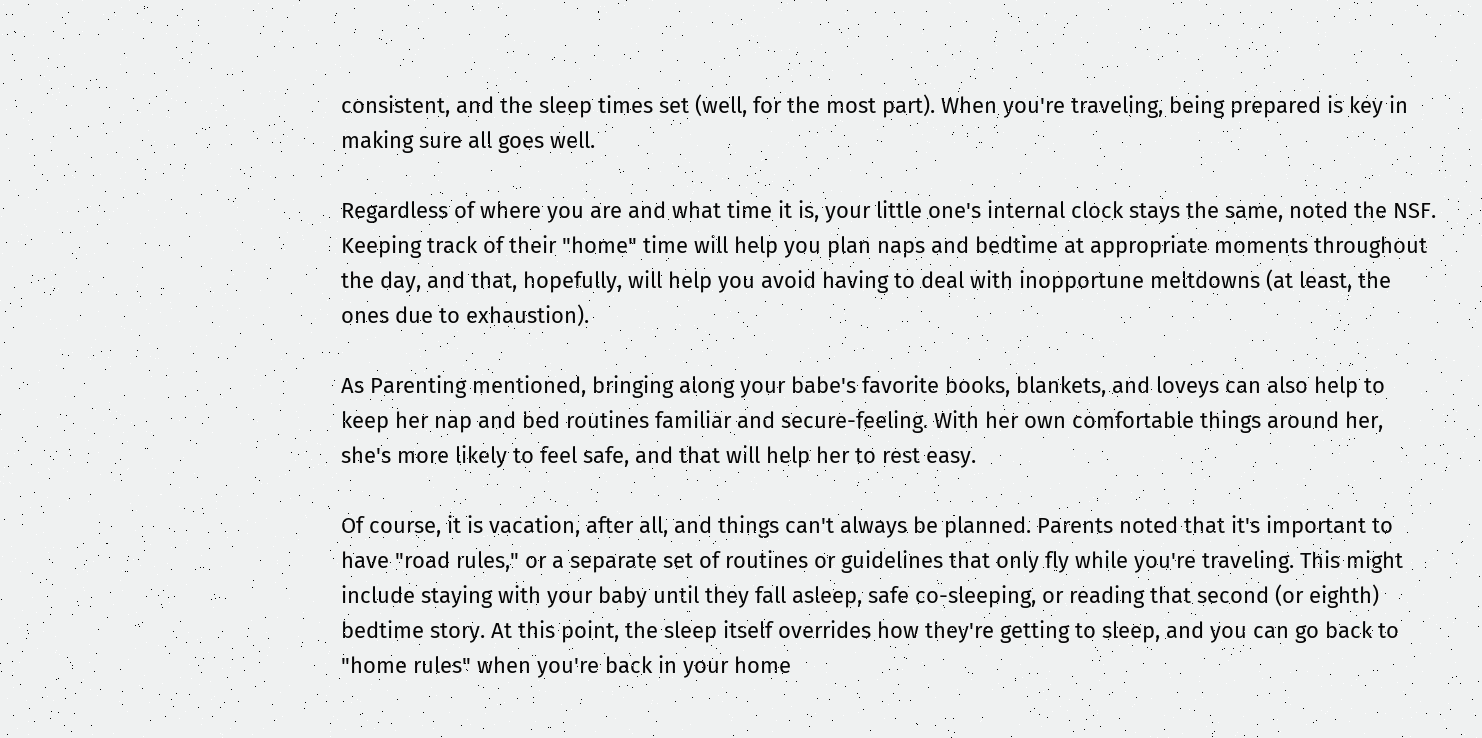consistent, and the sleep times set (well, for the most part). When you're traveling, being prepared is key in making sure all goes well.

Regardless of where you are and what time it is, your little one's internal clock stays the same, noted the NSF. Keeping track of their "home" time will help you plan naps and bedtime at appropriate moments throughout the day, and that, hopefully, will help you avoid having to deal with inopportune meltdowns (at least, the ones due to exhaustion).

As Parenting mentioned, bringing along your babe's favorite books, blankets, and loveys can also help to keep her nap and bed routines familiar and secure-feeling. With her own comfortable things around her, she's more likely to feel safe, and that will help her to rest easy.

Of course, it is vacation, after all, and things can't always be planned. Parents noted that it's important to have "road rules," or a separate set of routines or guidelines that only fly while you're traveling. This might include staying with your baby until they fall asleep, safe co-sleeping, or reading that second (or eighth) bedtime story. At this point, the sleep itself overrides how they're getting to sleep, and you can go back to "home rules" when you're back in your home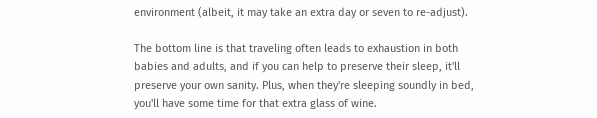environment (albeit, it may take an extra day or seven to re-adjust).

The bottom line is that traveling often leads to exhaustion in both babies and adults, and if you can help to preserve their sleep, it'll preserve your own sanity. Plus, when they're sleeping soundly in bed, you'll have some time for that extra glass of wine.